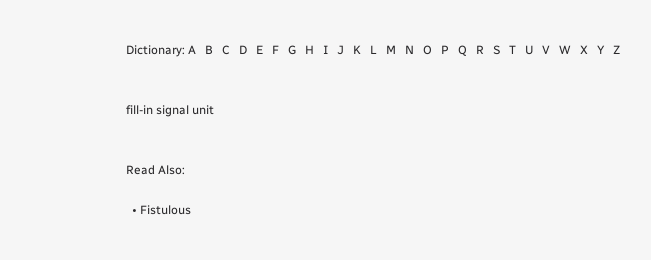Dictionary: A   B   C   D   E   F   G   H   I   J   K   L   M   N   O   P   Q   R   S   T   U   V   W   X   Y   Z


fill-in signal unit


Read Also:

  • Fistulous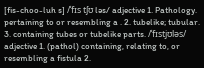[fis-choo-luh s] /ˈfɪs tʃʊ ləs/ adjective 1. Pathology. pertaining to or resembling a . 2. tubelike; tubular. 3. containing tubes or tubelike parts. /ˈfɪstjʊləs/ adjective 1. (pathol) containing, relating to, or resembling a fistula 2.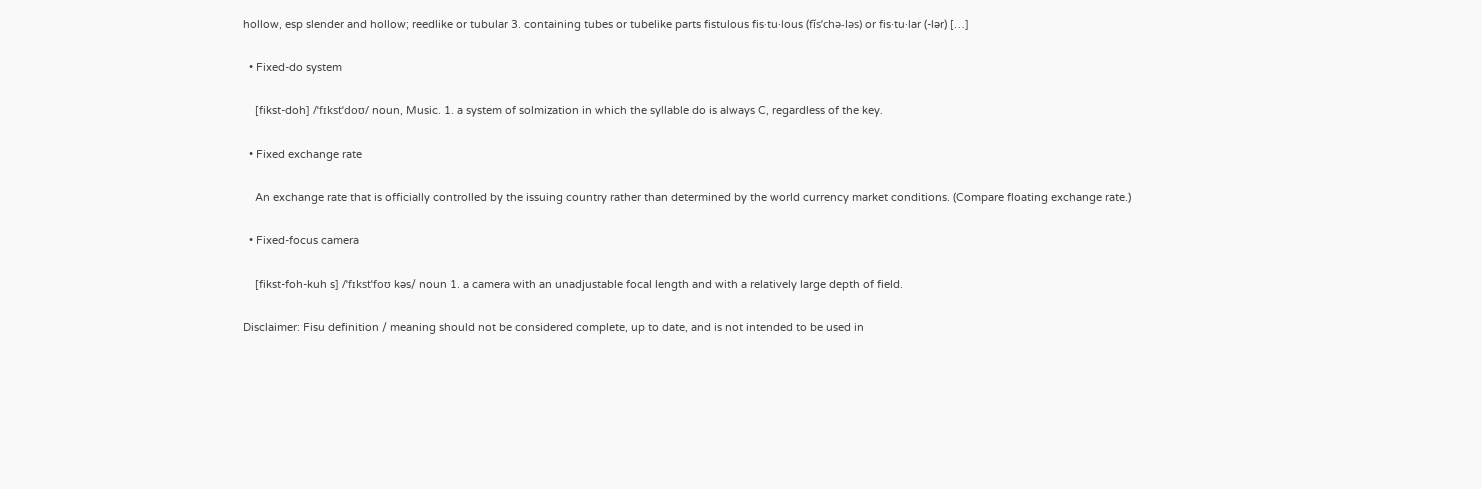hollow, esp slender and hollow; reedlike or tubular 3. containing tubes or tubelike parts fistulous fis·tu·lous (fĭs’chə-ləs) or fis·tu·lar (-lər) […]

  • Fixed-do system

    [fikst-doh] /ˈfɪkstˈdoʊ/ noun, Music. 1. a system of solmization in which the syllable do is always C, regardless of the key.

  • Fixed exchange rate

    An exchange rate that is officially controlled by the issuing country rather than determined by the world currency market conditions. (Compare floating exchange rate.)

  • Fixed-focus camera

    [fikst-foh-kuh s] /ˈfɪkstˈfoʊ kəs/ noun 1. a camera with an unadjustable focal length and with a relatively large depth of field.

Disclaimer: Fisu definition / meaning should not be considered complete, up to date, and is not intended to be used in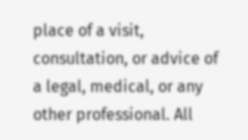place of a visit, consultation, or advice of a legal, medical, or any other professional. All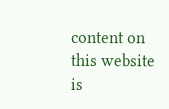content on this website is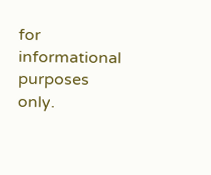for informational purposes only.